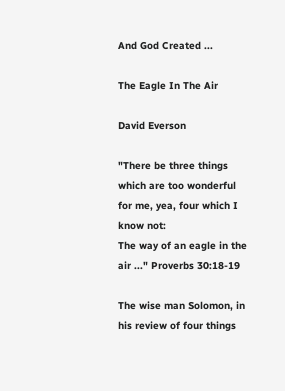And God Created ...

The Eagle In The Air

David Everson

"There be three things which are too wonderful for me, yea, four which I know not:
The way of an eagle in the air ..." Proverbs 30:18-19

The wise man Solomon, in his review of four things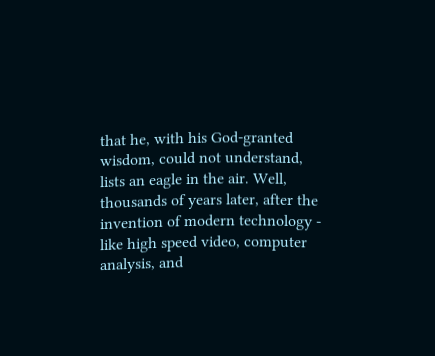that he, with his God-granted wisdom, could not understand, lists an eagle in the air. Well, thousands of years later, after the invention of modern technology - like high speed video, computer analysis, and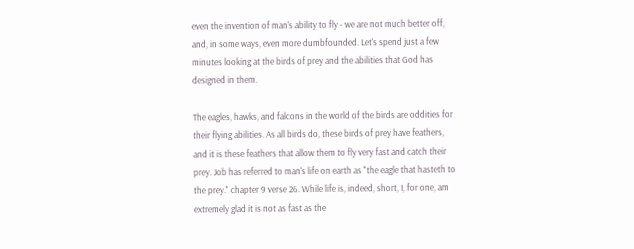even the invention of man's ability to fly - we are not much better off, and, in some ways, even more dumbfounded. Let's spend just a few minutes looking at the birds of prey and the abilities that God has designed in them.

The eagles, hawks, and falcons in the world of the birds are oddities for their flying abilities. As all birds do, these birds of prey have feathers, and it is these feathers that allow them to fly very fast and catch their prey. Job has referred to man's life on earth as "the eagle that hasteth to the prey." chapter 9 verse 26. While life is, indeed, short, I, for one, am extremely glad it is not as fast as the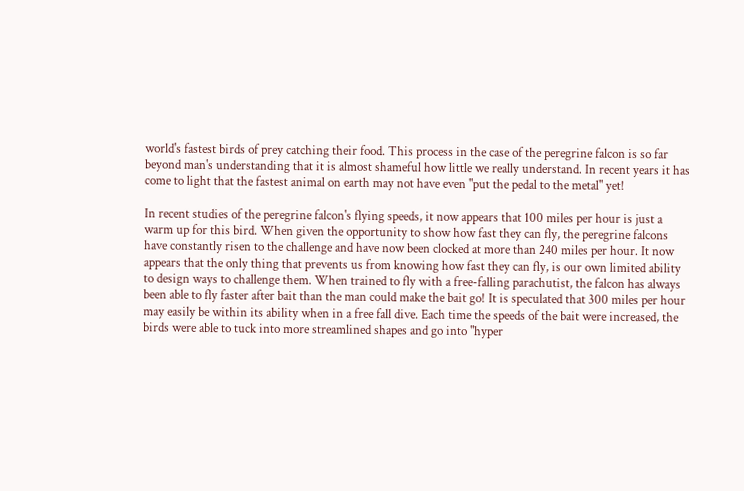world's fastest birds of prey catching their food. This process in the case of the peregrine falcon is so far beyond man's understanding that it is almost shameful how little we really understand. In recent years it has come to light that the fastest animal on earth may not have even "put the pedal to the metal" yet!

In recent studies of the peregrine falcon's flying speeds, it now appears that 100 miles per hour is just a warm up for this bird. When given the opportunity to show how fast they can fly, the peregrine falcons have constantly risen to the challenge and have now been clocked at more than 240 miles per hour. It now appears that the only thing that prevents us from knowing how fast they can fly, is our own limited ability to design ways to challenge them. When trained to fly with a free-falling parachutist, the falcon has always been able to fly faster after bait than the man could make the bait go! It is speculated that 300 miles per hour may easily be within its ability when in a free fall dive. Each time the speeds of the bait were increased, the birds were able to tuck into more streamlined shapes and go into "hyper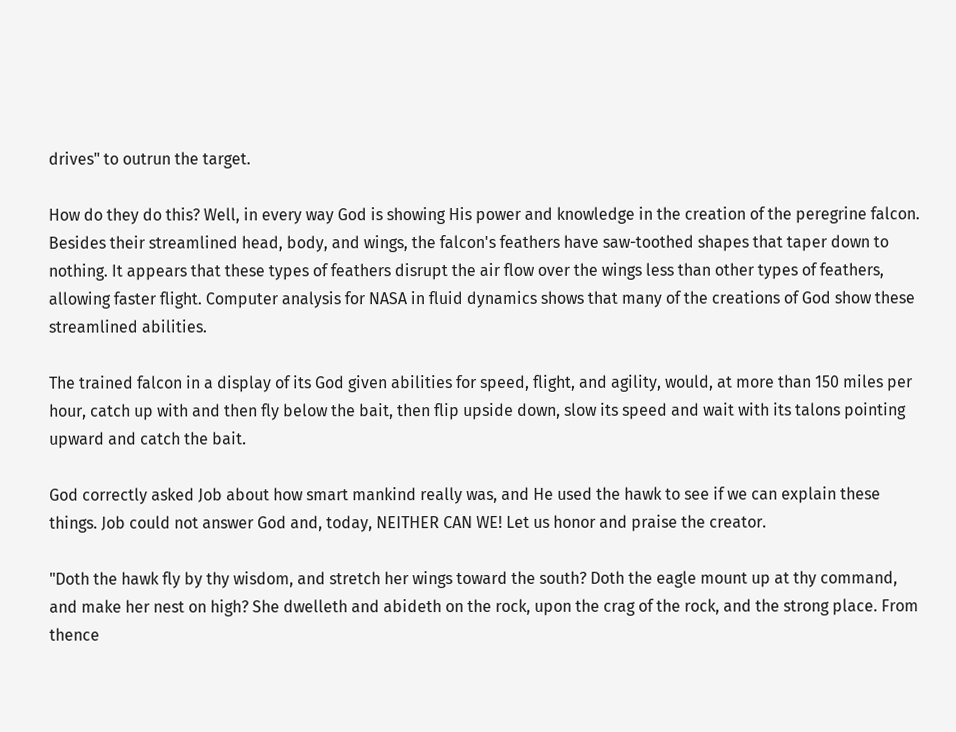drives" to outrun the target.

How do they do this? Well, in every way God is showing His power and knowledge in the creation of the peregrine falcon. Besides their streamlined head, body, and wings, the falcon's feathers have saw-toothed shapes that taper down to nothing. It appears that these types of feathers disrupt the air flow over the wings less than other types of feathers, allowing faster flight. Computer analysis for NASA in fluid dynamics shows that many of the creations of God show these streamlined abilities.

The trained falcon in a display of its God given abilities for speed, flight, and agility, would, at more than 150 miles per hour, catch up with and then fly below the bait, then flip upside down, slow its speed and wait with its talons pointing upward and catch the bait.

God correctly asked Job about how smart mankind really was, and He used the hawk to see if we can explain these things. Job could not answer God and, today, NEITHER CAN WE! Let us honor and praise the creator.

"Doth the hawk fly by thy wisdom, and stretch her wings toward the south? Doth the eagle mount up at thy command, and make her nest on high? She dwelleth and abideth on the rock, upon the crag of the rock, and the strong place. From thence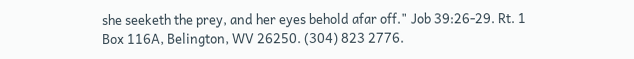she seeketh the prey, and her eyes behold afar off." Job 39:26-29. Rt. 1 Box 116A, Belington, WV 26250. (304) 823 2776.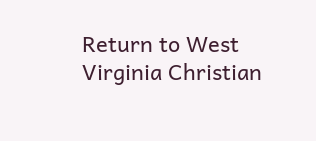Return to West Virginia Christian